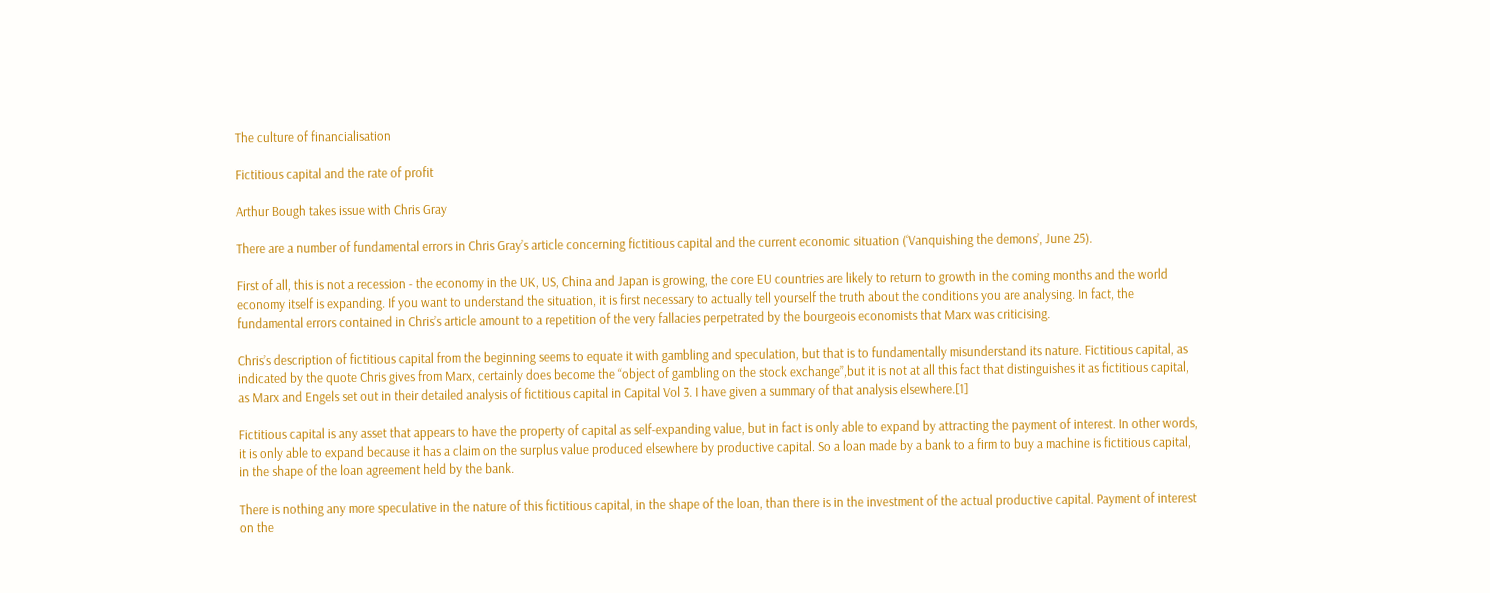The culture of financialisation

Fictitious capital and the rate of profit

Arthur Bough takes issue with Chris Gray

There are a number of fundamental errors in Chris Gray’s article concerning fictitious capital and the current economic situation (‘Vanquishing the demons’, June 25).

First of all, this is not a recession - the economy in the UK, US, China and Japan is growing, the core EU countries are likely to return to growth in the coming months and the world economy itself is expanding. If you want to understand the situation, it is first necessary to actually tell yourself the truth about the conditions you are analysing. In fact, the fundamental errors contained in Chris’s article amount to a repetition of the very fallacies perpetrated by the bourgeois economists that Marx was criticising.

Chris’s description of fictitious capital from the beginning seems to equate it with gambling and speculation, but that is to fundamentally misunderstand its nature. Fictitious capital, as indicated by the quote Chris gives from Marx, certainly does become the “object of gambling on the stock exchange”,but it is not at all this fact that distinguishes it as fictitious capital, as Marx and Engels set out in their detailed analysis of fictitious capital in Capital Vol 3. I have given a summary of that analysis elsewhere.[1]

Fictitious capital is any asset that appears to have the property of capital as self-expanding value, but in fact is only able to expand by attracting the payment of interest. In other words, it is only able to expand because it has a claim on the surplus value produced elsewhere by productive capital. So a loan made by a bank to a firm to buy a machine is fictitious capital, in the shape of the loan agreement held by the bank.

There is nothing any more speculative in the nature of this fictitious capital, in the shape of the loan, than there is in the investment of the actual productive capital. Payment of interest on the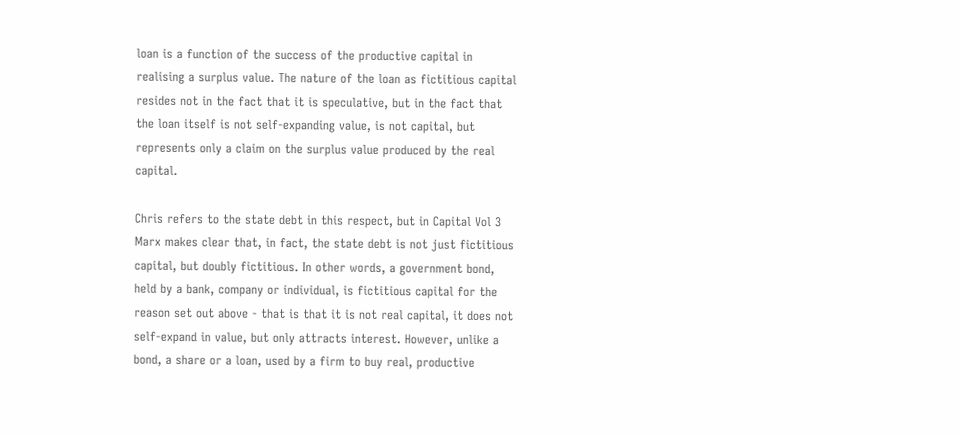loan is a function of the success of the productive capital in realising a surplus value. The nature of the loan as fictitious capital resides not in the fact that it is speculative, but in the fact that the loan itself is not self-expanding value, is not capital, but represents only a claim on the surplus value produced by the real capital.

Chris refers to the state debt in this respect, but in Capital Vol 3 Marx makes clear that, in fact, the state debt is not just fictitious capital, but doubly fictitious. In other words, a government bond, held by a bank, company or individual, is fictitious capital for the reason set out above - that is that it is not real capital, it does not self-expand in value, but only attracts interest. However, unlike a bond, a share or a loan, used by a firm to buy real, productive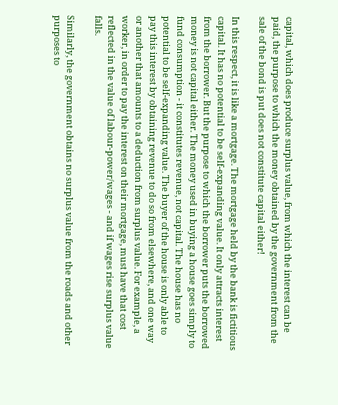capital, which does produce surplus value, from which the interest can be paid, the purpose to which the money obtained by the government from the sale of the bond is put does not constitute capital either!

In this respect, it is like a mortgage. The mortgage held by the bank is fictitious capital. It has no potential to be self-expanding value. It only attracts interest from the borrower. But the purpose to which the borrower puts the borrowed money is not capital either. The money used in buying a house goes simply to fund consumption - it constitutes revenue, not capital. The house has no potential to be self-expanding value. The buyer of the house is only able to pay this interest by obtaining revenue to do so from elsewhere, and one way or another that amounts to a deduction from surplus value. For example, a worker, in order to pay the interest on their mortgage, must have that cost reflected in the value of labour-power/wages - and if wages rise surplus value falls.

Similarly, the government obtains no surplus value from the roads and other purposes to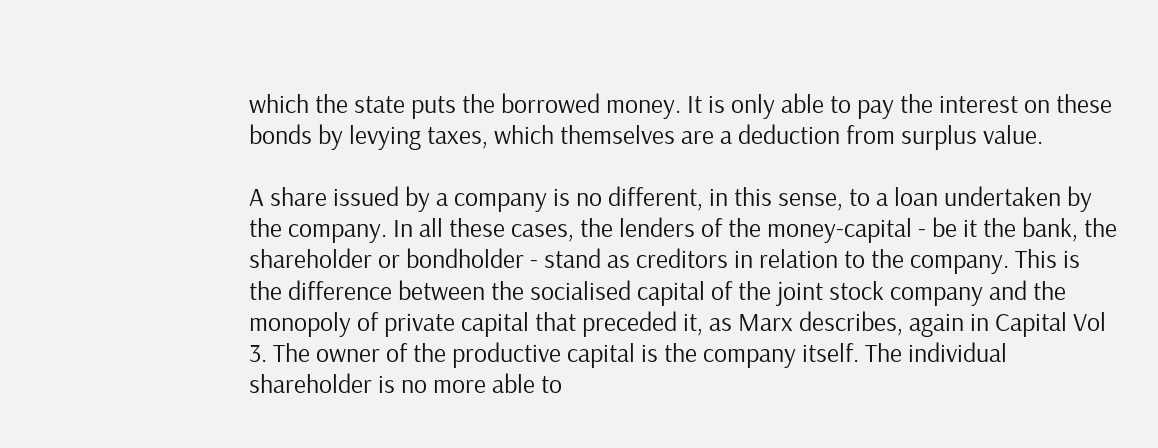which the state puts the borrowed money. It is only able to pay the interest on these bonds by levying taxes, which themselves are a deduction from surplus value.

A share issued by a company is no different, in this sense, to a loan undertaken by the company. In all these cases, the lenders of the money-capital - be it the bank, the shareholder or bondholder - stand as creditors in relation to the company. This is the difference between the socialised capital of the joint stock company and the monopoly of private capital that preceded it, as Marx describes, again in Capital Vol 3. The owner of the productive capital is the company itself. The individual shareholder is no more able to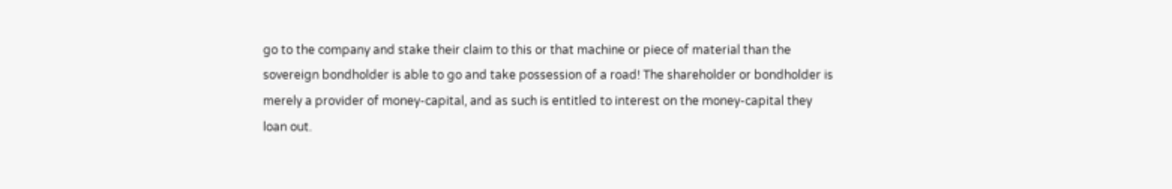go to the company and stake their claim to this or that machine or piece of material than the sovereign bondholder is able to go and take possession of a road! The shareholder or bondholder is merely a provider of money-capital, and as such is entitled to interest on the money-capital they loan out.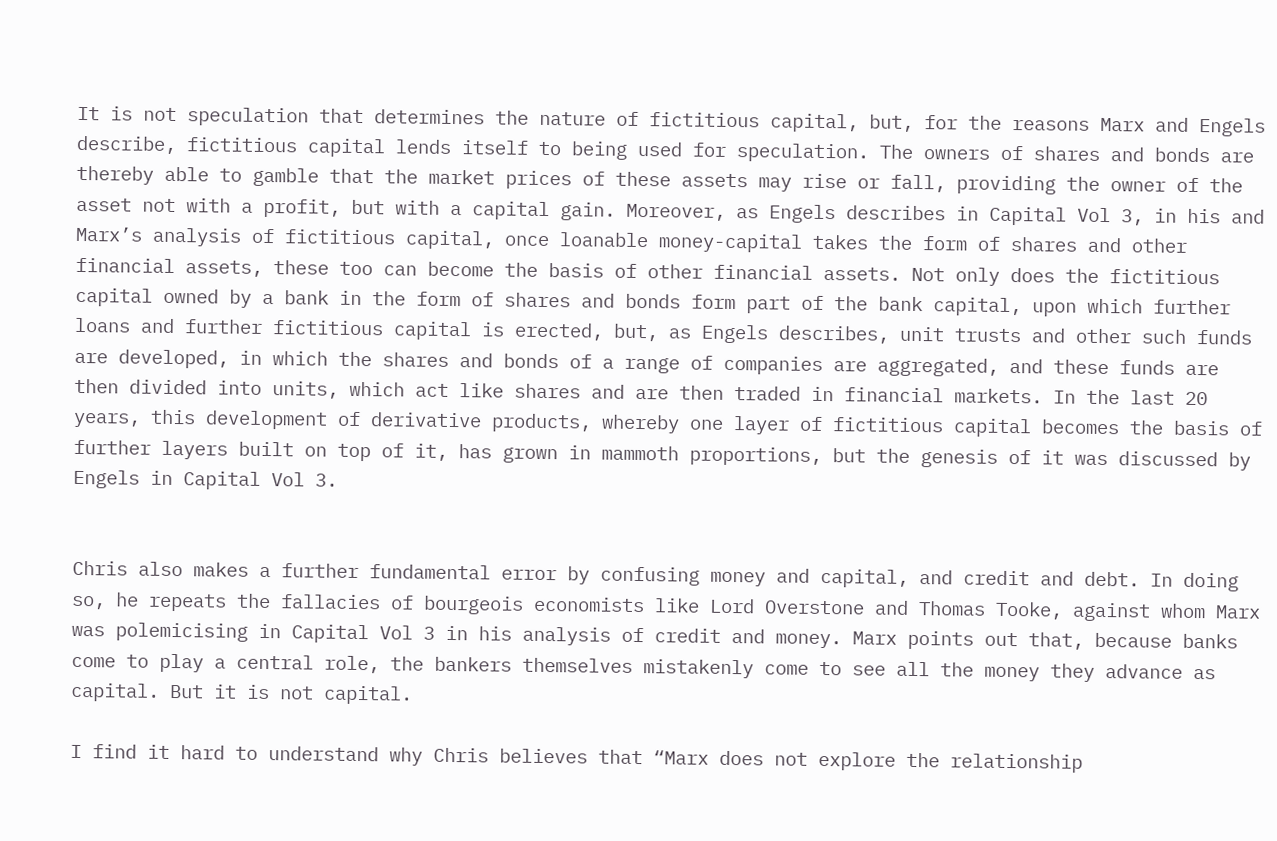It is not speculation that determines the nature of fictitious capital, but, for the reasons Marx and Engels describe, fictitious capital lends itself to being used for speculation. The owners of shares and bonds are thereby able to gamble that the market prices of these assets may rise or fall, providing the owner of the asset not with a profit, but with a capital gain. Moreover, as Engels describes in Capital Vol 3, in his and Marx’s analysis of fictitious capital, once loanable money-capital takes the form of shares and other financial assets, these too can become the basis of other financial assets. Not only does the fictitious capital owned by a bank in the form of shares and bonds form part of the bank capital, upon which further loans and further fictitious capital is erected, but, as Engels describes, unit trusts and other such funds are developed, in which the shares and bonds of a range of companies are aggregated, and these funds are then divided into units, which act like shares and are then traded in financial markets. In the last 20 years, this development of derivative products, whereby one layer of fictitious capital becomes the basis of further layers built on top of it, has grown in mammoth proportions, but the genesis of it was discussed by Engels in Capital Vol 3.


Chris also makes a further fundamental error by confusing money and capital, and credit and debt. In doing so, he repeats the fallacies of bourgeois economists like Lord Overstone and Thomas Tooke, against whom Marx was polemicising in Capital Vol 3 in his analysis of credit and money. Marx points out that, because banks come to play a central role, the bankers themselves mistakenly come to see all the money they advance as capital. But it is not capital.

I find it hard to understand why Chris believes that “Marx does not explore the relationship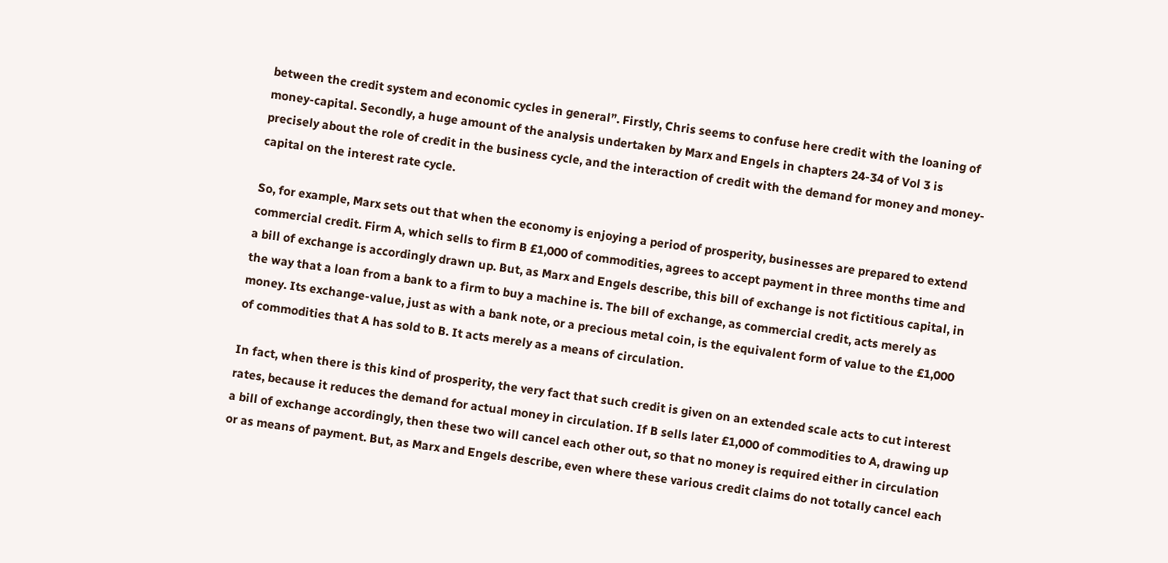between the credit system and economic cycles in general”. Firstly, Chris seems to confuse here credit with the loaning of money-capital. Secondly, a huge amount of the analysis undertaken by Marx and Engels in chapters 24-34 of Vol 3 is precisely about the role of credit in the business cycle, and the interaction of credit with the demand for money and money-capital on the interest rate cycle.

So, for example, Marx sets out that when the economy is enjoying a period of prosperity, businesses are prepared to extend commercial credit. Firm A, which sells to firm B £1,000 of commodities, agrees to accept payment in three months time and a bill of exchange is accordingly drawn up. But, as Marx and Engels describe, this bill of exchange is not fictitious capital, in the way that a loan from a bank to a firm to buy a machine is. The bill of exchange, as commercial credit, acts merely as money. Its exchange-value, just as with a bank note, or a precious metal coin, is the equivalent form of value to the £1,000 of commodities that A has sold to B. It acts merely as a means of circulation.

In fact, when there is this kind of prosperity, the very fact that such credit is given on an extended scale acts to cut interest rates, because it reduces the demand for actual money in circulation. If B sells later £1,000 of commodities to A, drawing up a bill of exchange accordingly, then these two will cancel each other out, so that no money is required either in circulation or as means of payment. But, as Marx and Engels describe, even where these various credit claims do not totally cancel each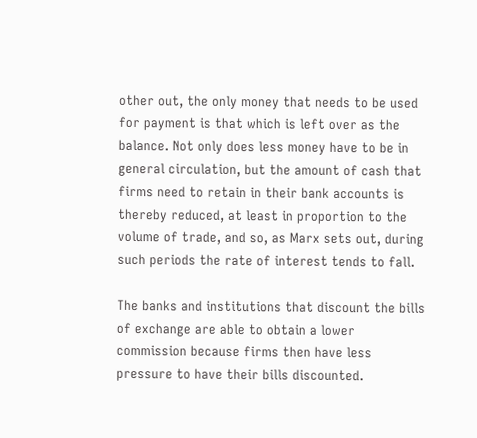other out, the only money that needs to be used for payment is that which is left over as the balance. Not only does less money have to be in general circulation, but the amount of cash that firms need to retain in their bank accounts is thereby reduced, at least in proportion to the volume of trade, and so, as Marx sets out, during such periods the rate of interest tends to fall.

The banks and institutions that discount the bills of exchange are able to obtain a lower commission because firms then have less pressure to have their bills discounted.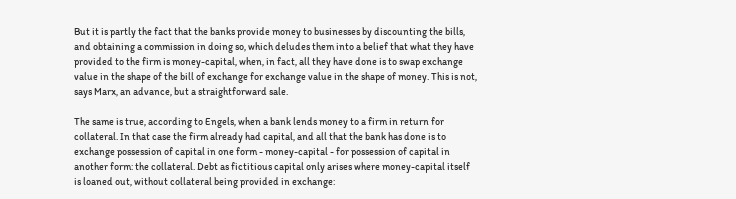But it is partly the fact that the banks provide money to businesses by discounting the bills, and obtaining a commission in doing so, which deludes them into a belief that what they have provided to the firm is money-capital, when, in fact, all they have done is to swap exchange value in the shape of the bill of exchange for exchange value in the shape of money. This is not, says Marx, an advance, but a straightforward sale.

The same is true, according to Engels, when a bank lends money to a firm in return for collateral. In that case the firm already had capital, and all that the bank has done is to exchange possession of capital in one form - money-capital - for possession of capital in another form: the collateral. Debt as fictitious capital only arises where money-capital itself is loaned out, without collateral being provided in exchange: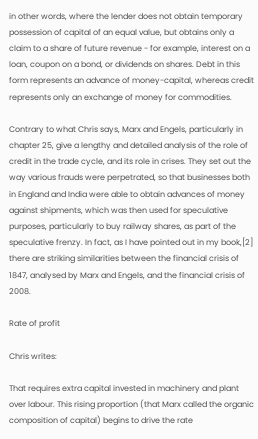in other words, where the lender does not obtain temporary possession of capital of an equal value, but obtains only a claim to a share of future revenue - for example, interest on a loan, coupon on a bond, or dividends on shares. Debt in this form represents an advance of money-capital, whereas credit represents only an exchange of money for commodities.

Contrary to what Chris says, Marx and Engels, particularly in chapter 25, give a lengthy and detailed analysis of the role of credit in the trade cycle, and its role in crises. They set out the way various frauds were perpetrated, so that businesses both in England and India were able to obtain advances of money against shipments, which was then used for speculative purposes, particularly to buy railway shares, as part of the speculative frenzy. In fact, as I have pointed out in my book,[2] there are striking similarities between the financial crisis of 1847, analysed by Marx and Engels, and the financial crisis of 2008.

Rate of profit

Chris writes:

That requires extra capital invested in machinery and plant over labour. This rising proportion (that Marx called the organic composition of capital) begins to drive the rate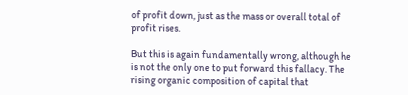of profit down, just as the mass or overall total of profit rises.

But this is again fundamentally wrong, although he is not the only one to put forward this fallacy. The rising organic composition of capital that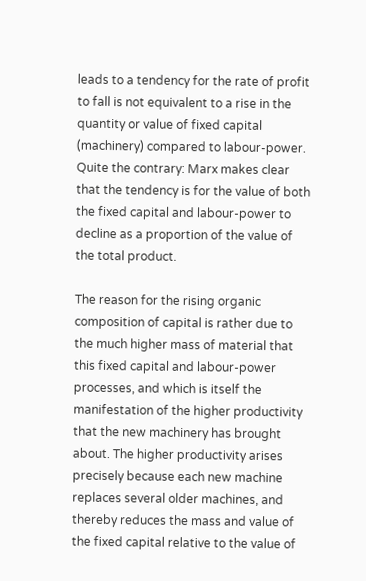leads to a tendency for the rate of profit to fall is not equivalent to a rise in the quantity or value of fixed capital (machinery) compared to labour-power. Quite the contrary: Marx makes clear that the tendency is for the value of both the fixed capital and labour-power to decline as a proportion of the value of the total product.

The reason for the rising organic composition of capital is rather due to the much higher mass of material that this fixed capital and labour-power processes, and which is itself the manifestation of the higher productivity that the new machinery has brought about. The higher productivity arises precisely because each new machine replaces several older machines, and thereby reduces the mass and value of the fixed capital relative to the value of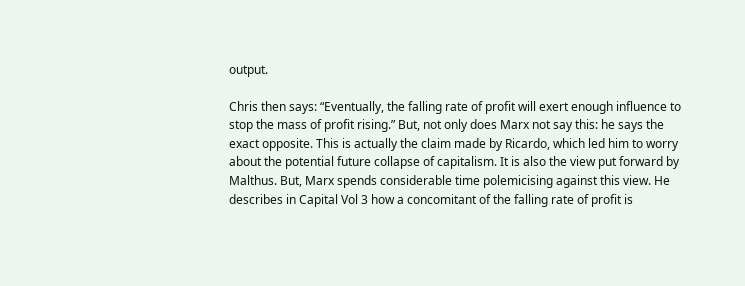output.

Chris then says: “Eventually, the falling rate of profit will exert enough influence to stop the mass of profit rising.” But, not only does Marx not say this: he says the exact opposite. This is actually the claim made by Ricardo, which led him to worry about the potential future collapse of capitalism. It is also the view put forward by Malthus. But, Marx spends considerable time polemicising against this view. He describes in Capital Vol 3 how a concomitant of the falling rate of profit is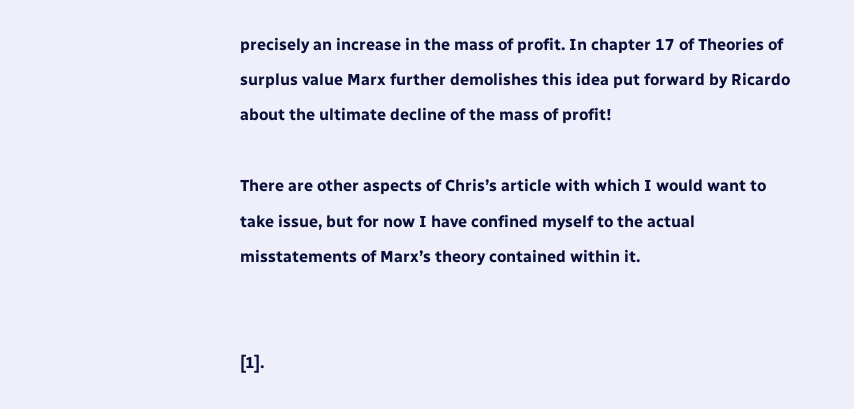precisely an increase in the mass of profit. In chapter 17 of Theories of surplus value Marx further demolishes this idea put forward by Ricardo about the ultimate decline of the mass of profit!

There are other aspects of Chris’s article with which I would want to take issue, but for now I have confined myself to the actual misstatements of Marx’s theory contained within it.


[1].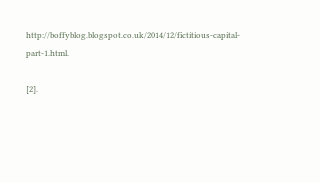http://boffyblog.blogspot.co.uk/2014/12/fictitious-capital-part-1.html.

[2].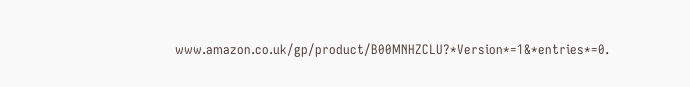www.amazon.co.uk/gp/product/B00MNHZCLU?*Version*=1&*entries*=0.